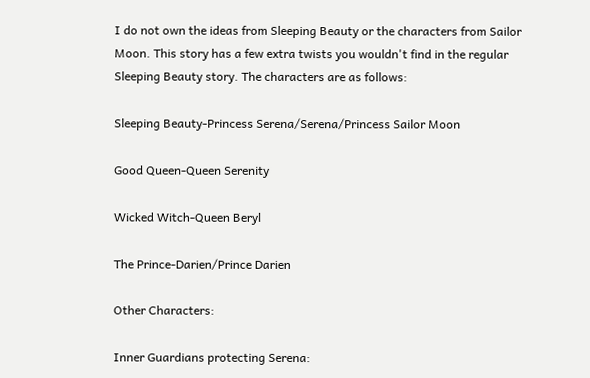I do not own the ideas from Sleeping Beauty or the characters from Sailor Moon. This story has a few extra twists you wouldn't find in the regular Sleeping Beauty story. The characters are as follows:

Sleeping Beauty-Princess Serena/Serena/Princess Sailor Moon

Good Queen-Queen Serenity

Wicked Witch-Queen Beryl

The Prince-Darien/Prince Darien

Other Characters:

Inner Guardians protecting Serena: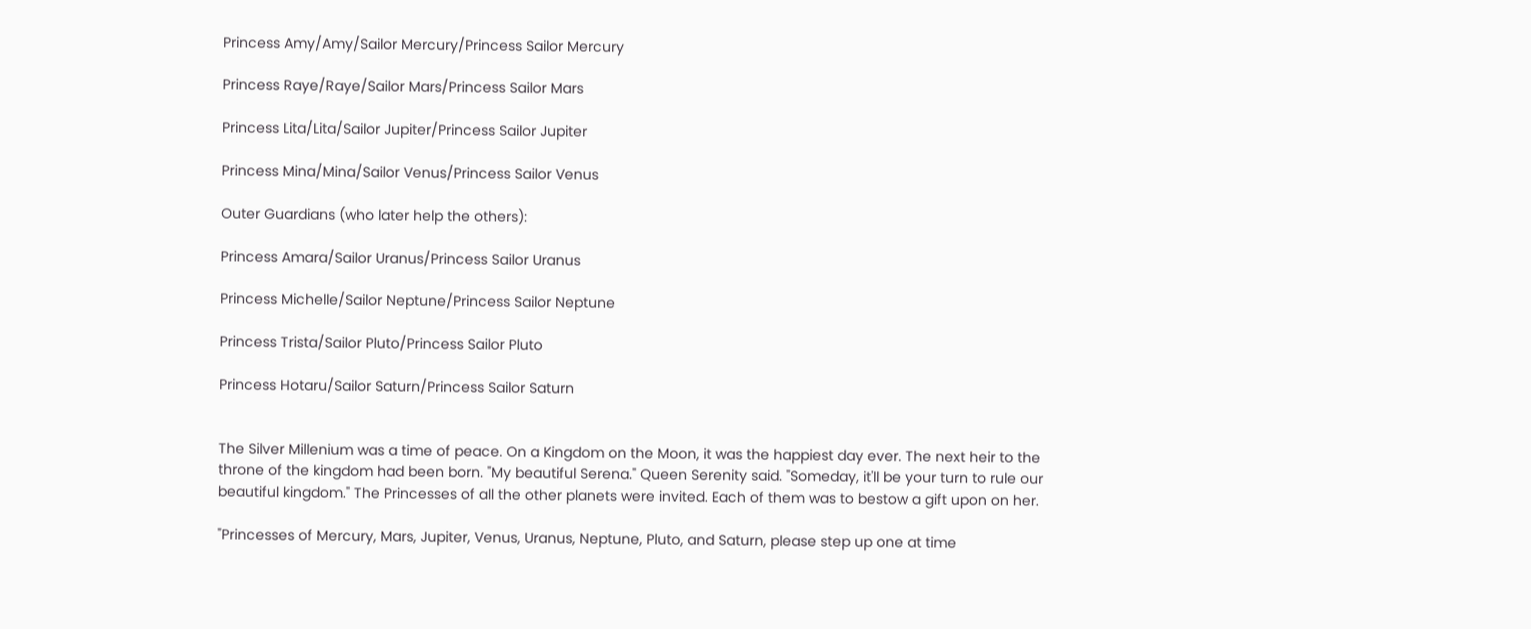Princess Amy/Amy/Sailor Mercury/Princess Sailor Mercury

Princess Raye/Raye/Sailor Mars/Princess Sailor Mars

Princess Lita/Lita/Sailor Jupiter/Princess Sailor Jupiter

Princess Mina/Mina/Sailor Venus/Princess Sailor Venus

Outer Guardians (who later help the others):

Princess Amara/Sailor Uranus/Princess Sailor Uranus

Princess Michelle/Sailor Neptune/Princess Sailor Neptune

Princess Trista/Sailor Pluto/Princess Sailor Pluto

Princess Hotaru/Sailor Saturn/Princess Sailor Saturn


The Silver Millenium was a time of peace. On a Kingdom on the Moon, it was the happiest day ever. The next heir to the throne of the kingdom had been born. "My beautiful Serena." Queen Serenity said. "Someday, it'll be your turn to rule our beautiful kingdom." The Princesses of all the other planets were invited. Each of them was to bestow a gift upon on her.

"Princesses of Mercury, Mars, Jupiter, Venus, Uranus, Neptune, Pluto, and Saturn, please step up one at time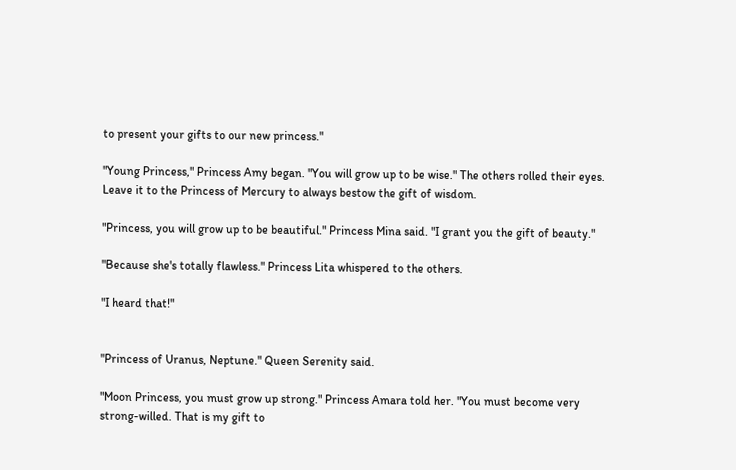to present your gifts to our new princess."

"Young Princess," Princess Amy began. "You will grow up to be wise." The others rolled their eyes. Leave it to the Princess of Mercury to always bestow the gift of wisdom.

"Princess, you will grow up to be beautiful." Princess Mina said. "I grant you the gift of beauty."

"Because she's totally flawless." Princess Lita whispered to the others.

"I heard that!"


"Princess of Uranus, Neptune." Queen Serenity said.

"Moon Princess, you must grow up strong." Princess Amara told her. "You must become very strong-willed. That is my gift to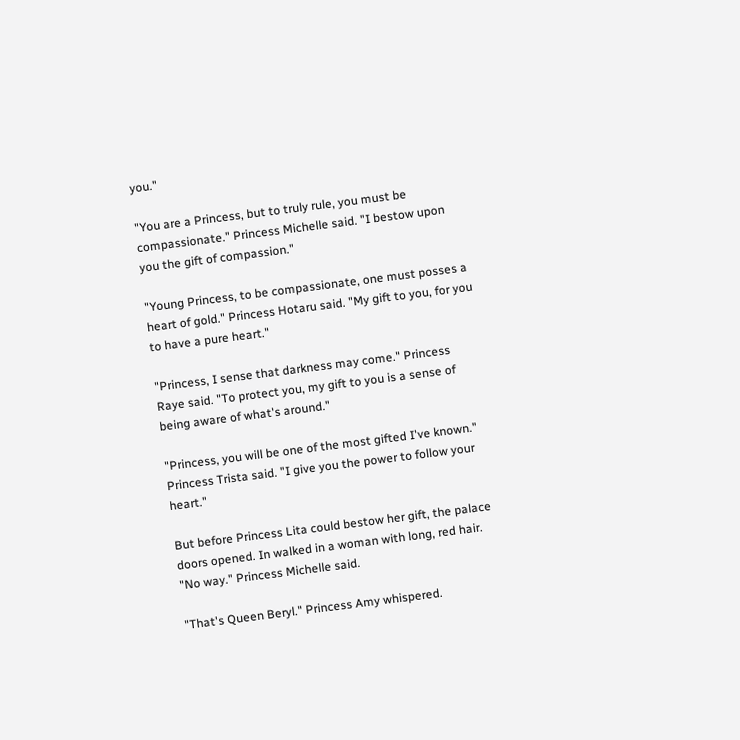you."

"You are a Princess, but to truly rule, you must be compassionate." Princess Michelle said. "I bestow upon you the gift of compassion."

"Young Princess, to be compassionate, one must posses a heart of gold." Princess Hotaru said. "My gift to you, for you to have a pure heart."

"Princess, I sense that darkness may come." Princess Raye said. "To protect you, my gift to you is a sense of being aware of what's around."

"Princess, you will be one of the most gifted I've known." Princess Trista said. "I give you the power to follow your heart."

But before Princess Lita could bestow her gift, the palace doors opened. In walked in a woman with long, red hair. "No way." Princess Michelle said.

"That's Queen Beryl." Princess Amy whispered.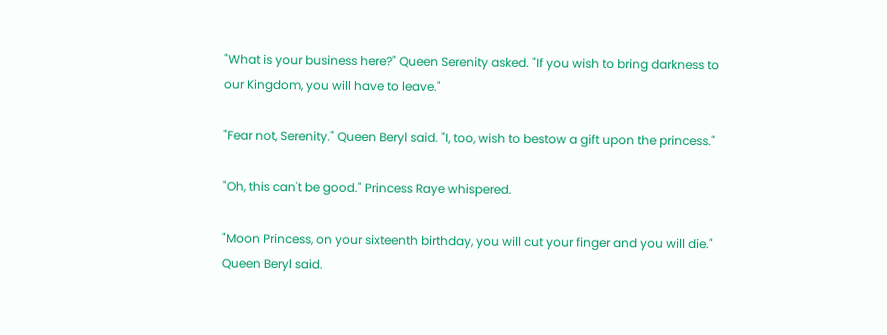"What is your business here?" Queen Serenity asked. "If you wish to bring darkness to our Kingdom, you will have to leave."

"Fear not, Serenity." Queen Beryl said. "I, too, wish to bestow a gift upon the princess."

"Oh, this can't be good." Princess Raye whispered.

"Moon Princess, on your sixteenth birthday, you will cut your finger and you will die." Queen Beryl said.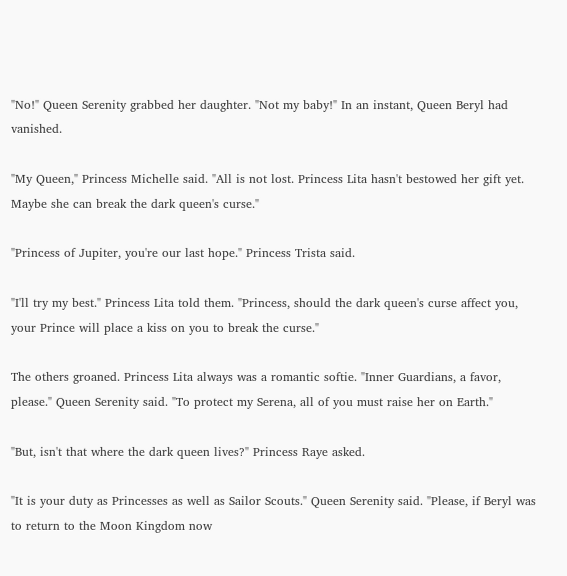"No!" Queen Serenity grabbed her daughter. "Not my baby!" In an instant, Queen Beryl had vanished.

"My Queen," Princess Michelle said. "All is not lost. Princess Lita hasn't bestowed her gift yet. Maybe she can break the dark queen's curse."

"Princess of Jupiter, you're our last hope." Princess Trista said.

"I'll try my best." Princess Lita told them. "Princess, should the dark queen's curse affect you, your Prince will place a kiss on you to break the curse."

The others groaned. Princess Lita always was a romantic softie. "Inner Guardians, a favor, please." Queen Serenity said. "To protect my Serena, all of you must raise her on Earth."

"But, isn't that where the dark queen lives?" Princess Raye asked.

"It is your duty as Princesses as well as Sailor Scouts." Queen Serenity said. "Please, if Beryl was to return to the Moon Kingdom now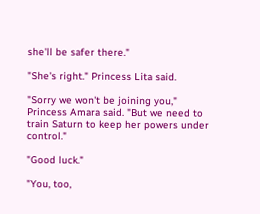she'll be safer there."

"She's right." Princess Lita said.

"Sorry we won't be joining you," Princess Amara said. "But we need to train Saturn to keep her powers under control."

"Good luck."

"You, too,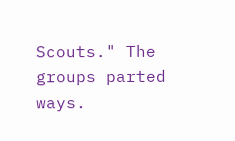Scouts." The groups parted ways.